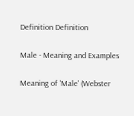Definition Definition

Male - Meaning and Examples

Meaning of 'Male' (Webster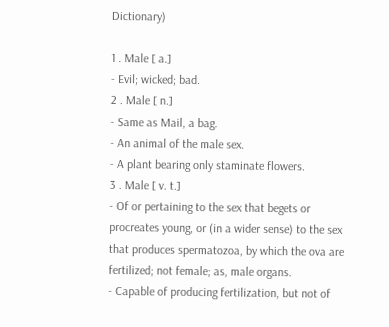Dictionary)

1 . Male [ a.]
- Evil; wicked; bad.
2 . Male [ n.]
- Same as Mail, a bag.
- An animal of the male sex.
- A plant bearing only staminate flowers.
3 . Male [ v. t.]
- Of or pertaining to the sex that begets or procreates young, or (in a wider sense) to the sex that produces spermatozoa, by which the ova are fertilized; not female; as, male organs.
- Capable of producing fertilization, but not of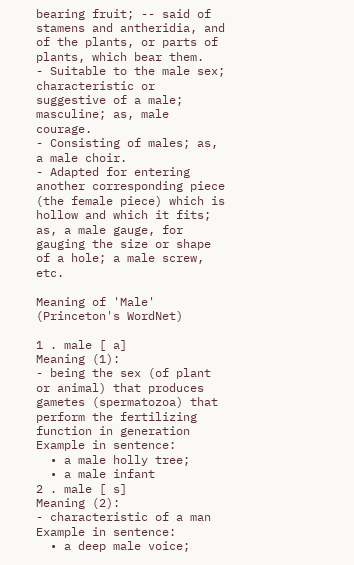bearing fruit; -- said of stamens and antheridia, and of the plants, or parts of plants, which bear them.
- Suitable to the male sex; characteristic or suggestive of a male; masculine; as, male courage.
- Consisting of males; as, a male choir.
- Adapted for entering another corresponding piece (the female piece) which is hollow and which it fits; as, a male gauge, for gauging the size or shape of a hole; a male screw, etc.

Meaning of 'Male' (Princeton's WordNet)

1 . male [ a]
Meaning (1):
- being the sex (of plant or animal) that produces gametes (spermatozoa) that perform the fertilizing function in generation
Example in sentence:
  • a male holly tree;
  • a male infant
2 . male [ s]
Meaning (2):
- characteristic of a man
Example in sentence:
  • a deep male voice;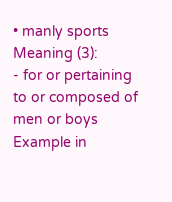• manly sports
Meaning (3):
- for or pertaining to or composed of men or boys
Example in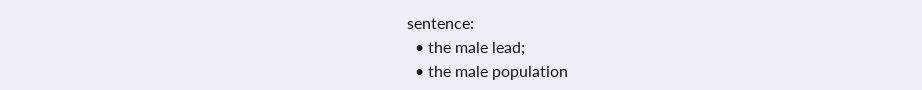sentence:
  • the male lead;
  • the male population